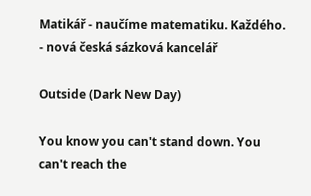Matikář - naučíme matematiku. Každého. - nová česká sázková kancelář

Outside (Dark New Day)

You know you can't stand down. You can't reach the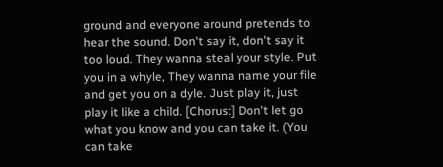ground and everyone around pretends to hear the sound. Don't say it, don't say it too loud. They wanna steal your style. Put you in a whyle, They wanna name your file and get you on a dyle. Just play it, just play it like a child. [Chorus:] Don't let go what you know and you can take it. (You can take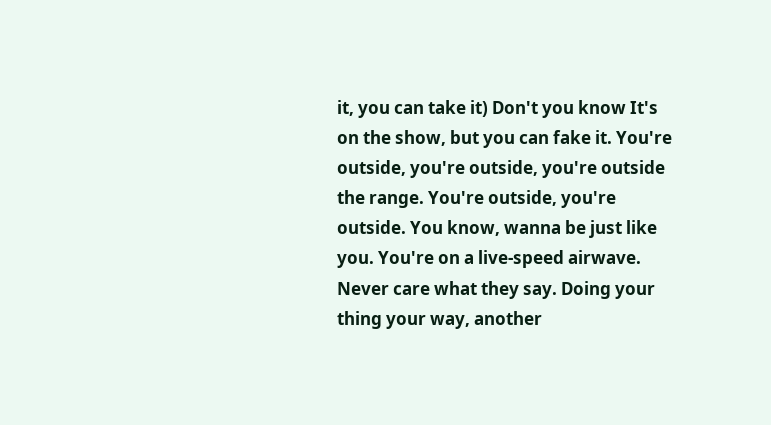it, you can take it) Don't you know It's on the show, but you can fake it. You're outside, you're outside, you're outside the range. You're outside, you're outside. You know, wanna be just like you. You're on a live-speed airwave. Never care what they say. Doing your thing your way, another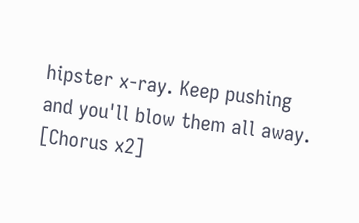hipster x-ray. Keep pushing and you'll blow them all away. [Chorus x2]